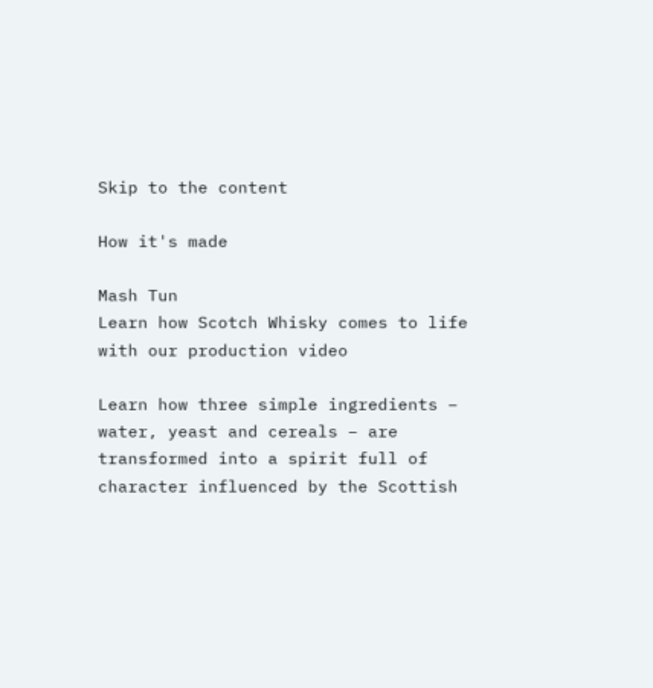Skip to the content

How it's made

Mash Tun
Learn how Scotch Whisky comes to life with our production video

Learn how three simple ingredients – water, yeast and cereals – are transformed into a spirit full of character influenced by the Scottish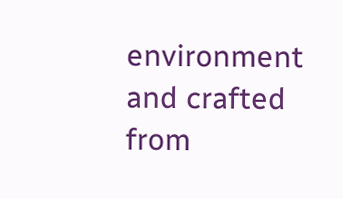environment and crafted from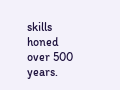skills honed over 500 years.